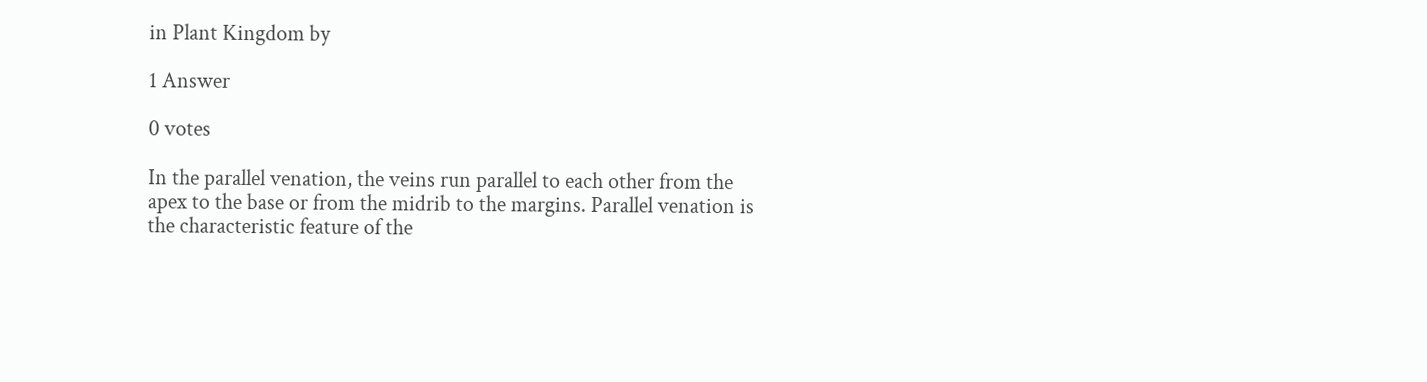in Plant Kingdom by

1 Answer

0 votes

In the parallel venation, the veins run parallel to each other from the apex to the base or from the midrib to the margins. Parallel venation is the characteristic feature of the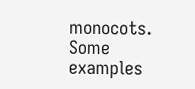monocots. Some examples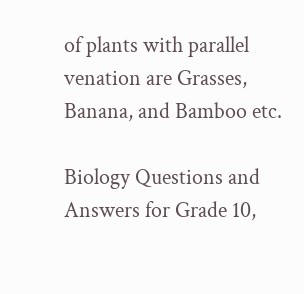of plants with parallel venation are Grasses, Banana, and Bamboo etc.

Biology Questions and Answers for Grade 10,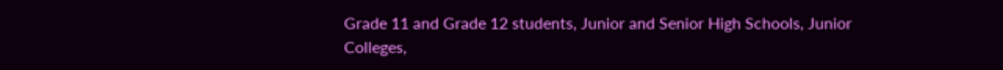Grade 11 and Grade 12 students, Junior and Senior High Schools, Junior Colleges,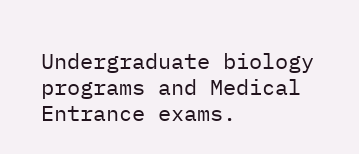Undergraduate biology programs and Medical Entrance exams.